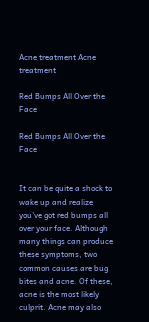Acne treatment Acne treatment

Red Bumps All Over the Face

Red Bumps All Over the Face


It can be quite a shock to wake up and realize you've got red bumps all over your face. Although many things can produce these symptoms, two common causes are bug bites and acne. Of these, acne is the most likely culprit. Acne may also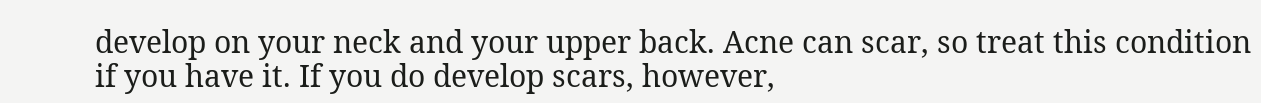develop on your neck and your upper back. Acne can scar, so treat this condition if you have it. If you do develop scars, however,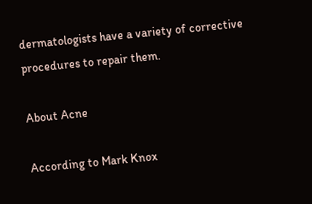dermatologists have a variety of corrective procedures to repair them.

About Acne

According to Mark Knox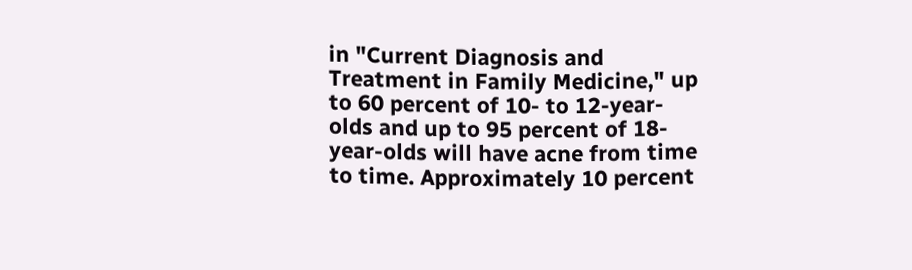in "Current Diagnosis and Treatment in Family Medicine," up to 60 percent of 10- to 12-year-olds and up to 95 percent of 18-year-olds will have acne from time to time. Approximately 10 percent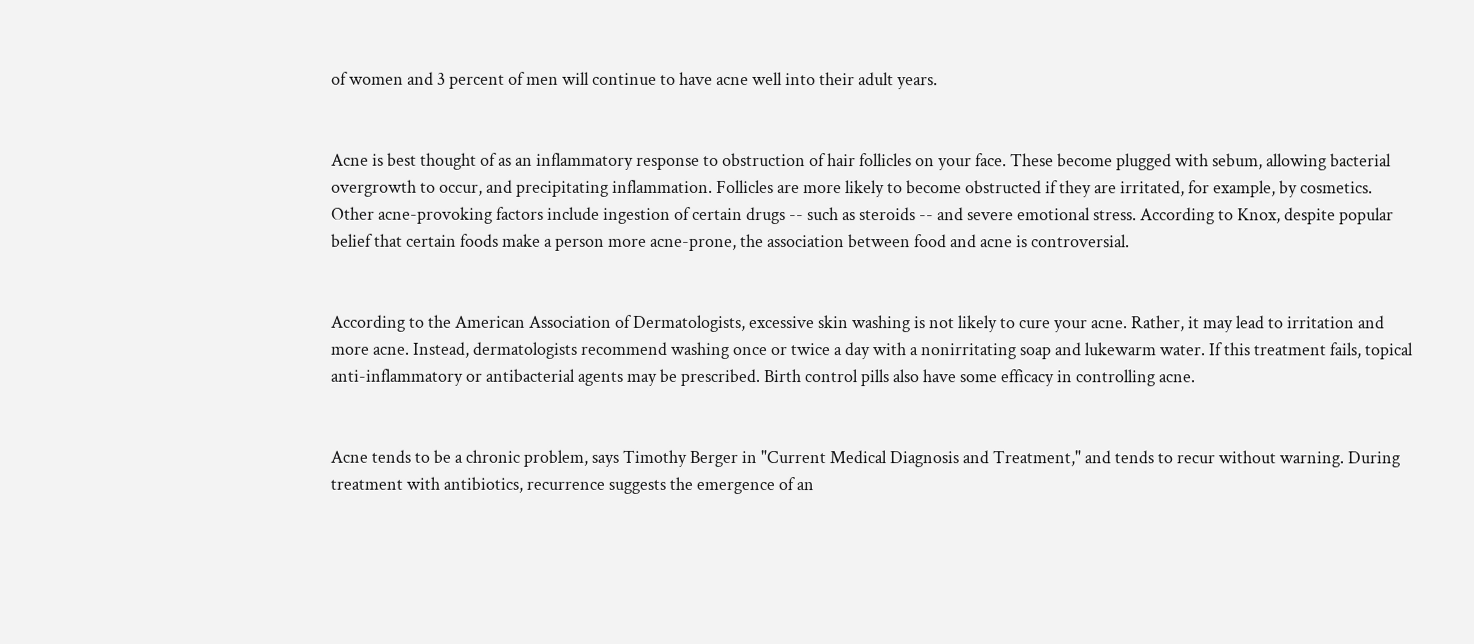of women and 3 percent of men will continue to have acne well into their adult years.


Acne is best thought of as an inflammatory response to obstruction of hair follicles on your face. These become plugged with sebum, allowing bacterial overgrowth to occur, and precipitating inflammation. Follicles are more likely to become obstructed if they are irritated, for example, by cosmetics. Other acne-provoking factors include ingestion of certain drugs -- such as steroids -- and severe emotional stress. According to Knox, despite popular belief that certain foods make a person more acne-prone, the association between food and acne is controversial.


According to the American Association of Dermatologists, excessive skin washing is not likely to cure your acne. Rather, it may lead to irritation and more acne. Instead, dermatologists recommend washing once or twice a day with a nonirritating soap and lukewarm water. If this treatment fails, topical anti-inflammatory or antibacterial agents may be prescribed. Birth control pills also have some efficacy in controlling acne.


Acne tends to be a chronic problem, says Timothy Berger in "Current Medical Diagnosis and Treatment," and tends to recur without warning. During treatment with antibiotics, recurrence suggests the emergence of an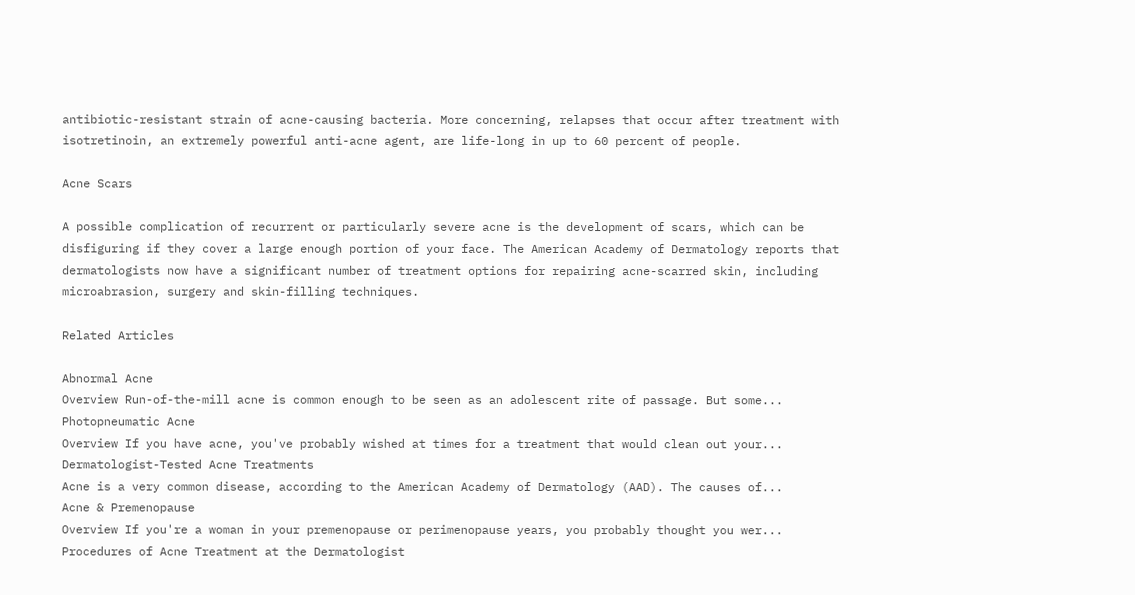antibiotic-resistant strain of acne-causing bacteria. More concerning, relapses that occur after treatment with isotretinoin, an extremely powerful anti-acne agent, are life-long in up to 60 percent of people.

Acne Scars

A possible complication of recurrent or particularly severe acne is the development of scars, which can be disfiguring if they cover a large enough portion of your face. The American Academy of Dermatology reports that dermatologists now have a significant number of treatment options for repairing acne-scarred skin, including microabrasion, surgery and skin-filling techniques.

Related Articles

Abnormal Acne
Overview Run-of-the-mill acne is common enough to be seen as an adolescent rite of passage. But some...
Photopneumatic Acne
Overview If you have acne, you've probably wished at times for a treatment that would clean out your...
Dermatologist-Tested Acne Treatments
Acne is a very common disease, according to the American Academy of Dermatology (AAD). The causes of...
Acne & Premenopause
Overview If you're a woman in your premenopause or perimenopause years, you probably thought you wer...
Procedures of Acne Treatment at the Dermatologist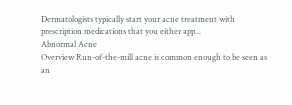Dermatologists typically start your acne treatment with prescription medications that you either app...
Abnormal Acne
Overview Run-of-the-mill acne is common enough to be seen as an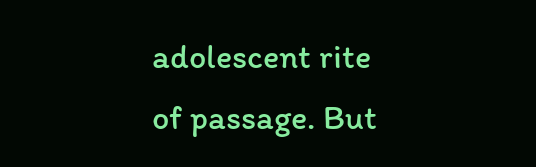adolescent rite of passage. But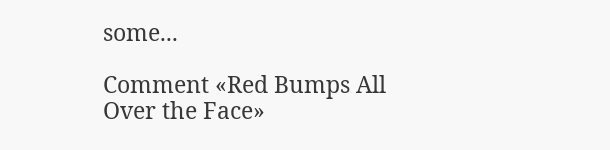some...

Comment «Red Bumps All Over the Face»